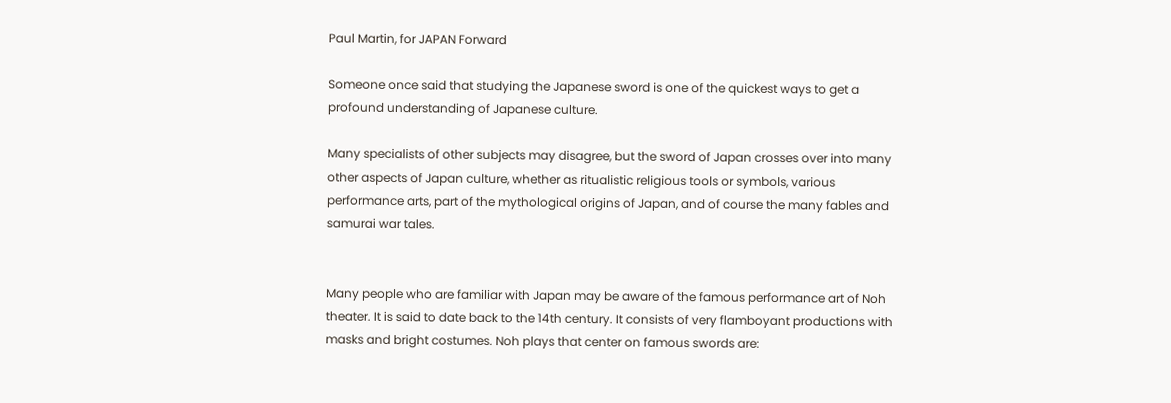Paul Martin, for JAPAN Forward

Someone once said that studying the Japanese sword is one of the quickest ways to get a profound understanding of Japanese culture.

Many specialists of other subjects may disagree, but the sword of Japan crosses over into many other aspects of Japan culture, whether as ritualistic religious tools or symbols, various performance arts, part of the mythological origins of Japan, and of course the many fables and samurai war tales.


Many people who are familiar with Japan may be aware of the famous performance art of Noh theater. It is said to date back to the 14th century. It consists of very flamboyant productions with masks and bright costumes. Noh plays that center on famous swords are: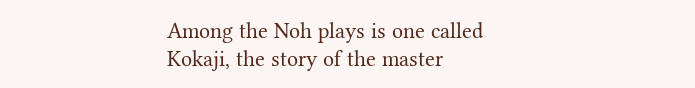Among the Noh plays is one called Kokaji, the story of the master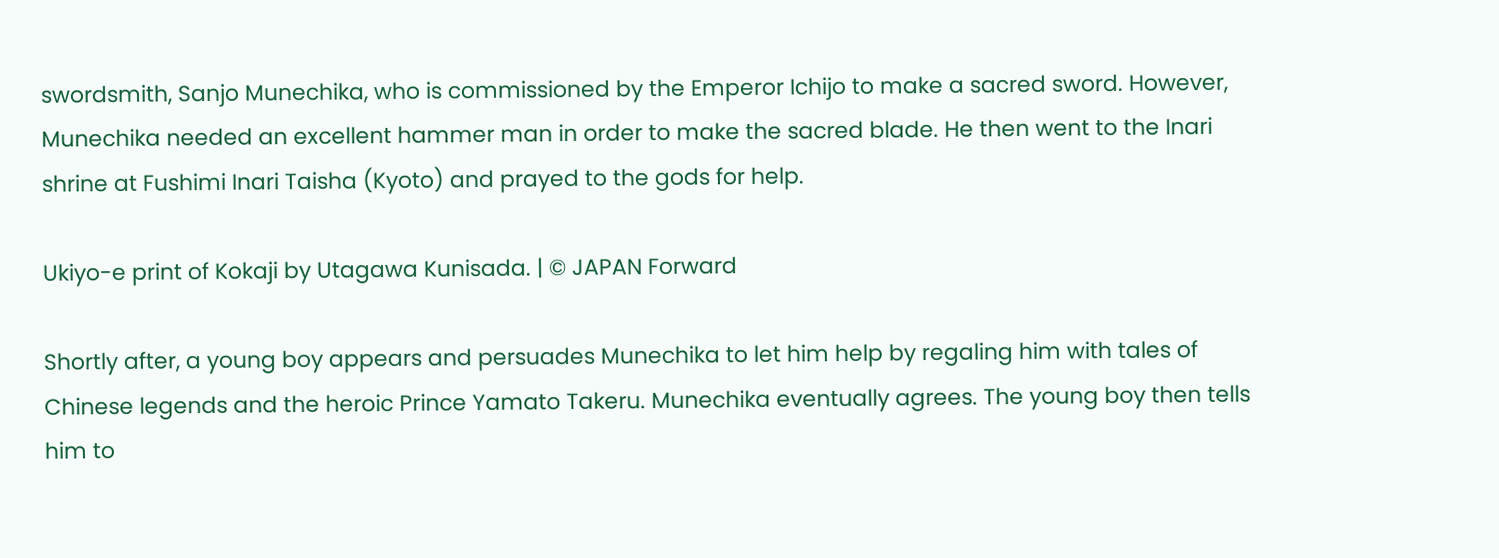swordsmith, Sanjo Munechika, who is commissioned by the Emperor Ichijo to make a sacred sword. However, Munechika needed an excellent hammer man in order to make the sacred blade. He then went to the Inari shrine at Fushimi Inari Taisha (Kyoto) and prayed to the gods for help.

Ukiyo-e print of Kokaji by Utagawa Kunisada. | © JAPAN Forward

Shortly after, a young boy appears and persuades Munechika to let him help by regaling him with tales of Chinese legends and the heroic Prince Yamato Takeru. Munechika eventually agrees. The young boy then tells him to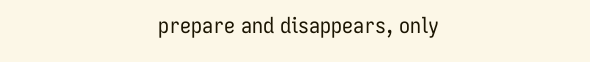prepare and disappears, only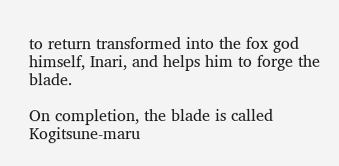to return transformed into the fox god himself, Inari, and helps him to forge the blade.

On completion, the blade is called Kogitsune-maru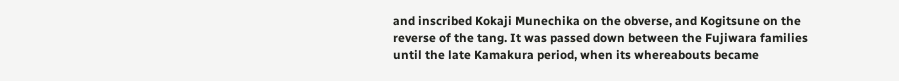and inscribed Kokaji Munechika on the obverse, and Kogitsune on the reverse of the tang. It was passed down between the Fujiwara families until the late Kamakura period, when its whereabouts became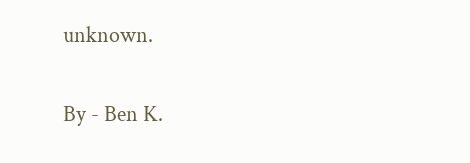unknown.

By - Ben K.